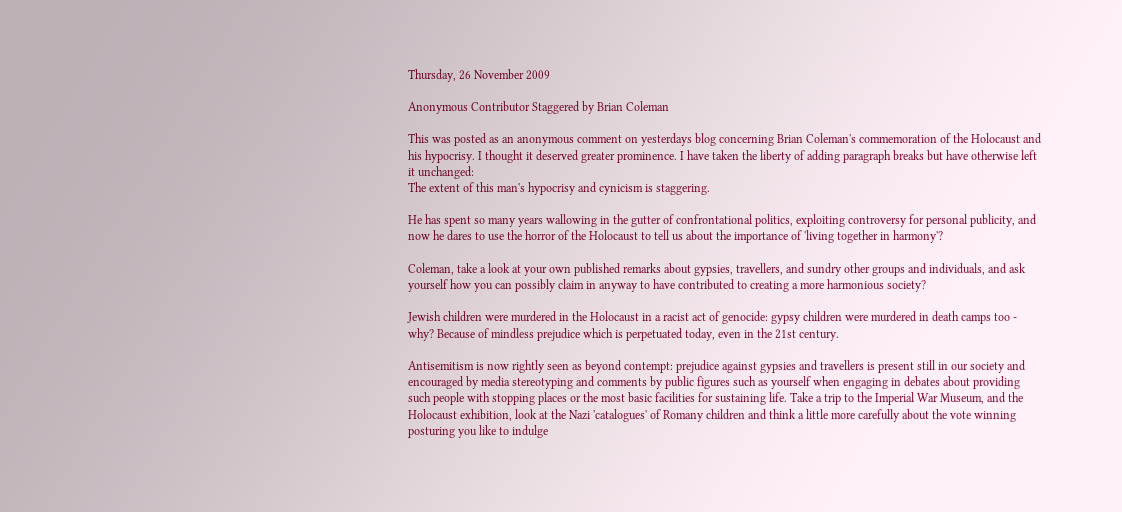Thursday, 26 November 2009

Anonymous Contributor Staggered by Brian Coleman

This was posted as an anonymous comment on yesterdays blog concerning Brian Coleman's commemoration of the Holocaust and his hypocrisy. I thought it deserved greater prominence. I have taken the liberty of adding paragraph breaks but have otherwise left it unchanged:
The extent of this man's hypocrisy and cynicism is staggering.

He has spent so many years wallowing in the gutter of confrontational politics, exploiting controversy for personal publicity, and now he dares to use the horror of the Holocaust to tell us about the importance of 'living together in harmony'?

Coleman, take a look at your own published remarks about gypsies, travellers, and sundry other groups and individuals, and ask yourself how you can possibly claim in anyway to have contributed to creating a more harmonious society?

Jewish children were murdered in the Holocaust in a racist act of genocide: gypsy children were murdered in death camps too - why? Because of mindless prejudice which is perpetuated today, even in the 21st century.

Antisemitism is now rightly seen as beyond contempt: prejudice against gypsies and travellers is present still in our society and encouraged by media stereotyping and comments by public figures such as yourself when engaging in debates about providing such people with stopping places or the most basic facilities for sustaining life. Take a trip to the Imperial War Museum, and the Holocaust exhibition, look at the Nazi 'catalogues' of Romany children and think a little more carefully about the vote winning posturing you like to indulge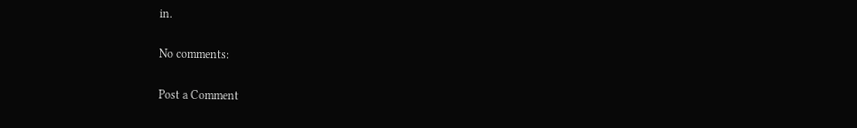in.

No comments:

Post a Comment